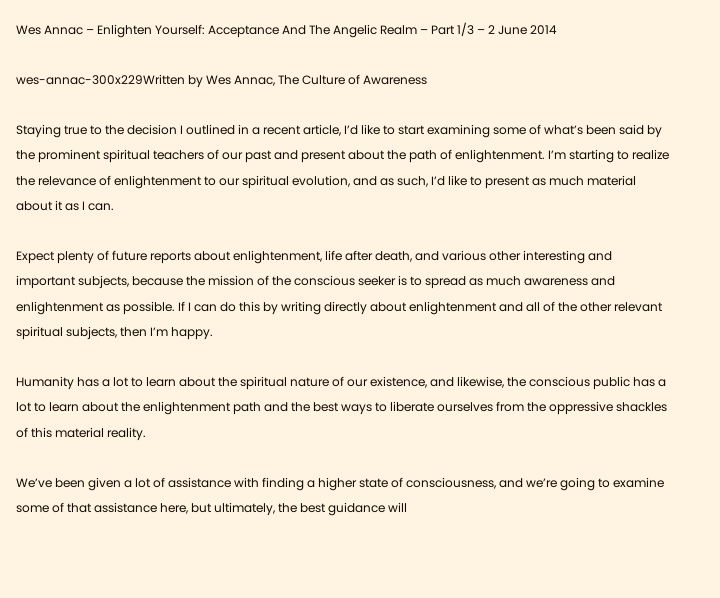Wes Annac – Enlighten Yourself: Acceptance And The Angelic Realm – Part 1/3 – 2 June 2014

wes-annac-300x229Written by Wes Annac, The Culture of Awareness

Staying true to the decision I outlined in a recent article, I’d like to start examining some of what’s been said by the prominent spiritual teachers of our past and present about the path of enlightenment. I’m starting to realize the relevance of enlightenment to our spiritual evolution, and as such, I’d like to present as much material about it as I can.

Expect plenty of future reports about enlightenment, life after death, and various other interesting and important subjects, because the mission of the conscious seeker is to spread as much awareness and enlightenment as possible. If I can do this by writing directly about enlightenment and all of the other relevant spiritual subjects, then I’m happy.

Humanity has a lot to learn about the spiritual nature of our existence, and likewise, the conscious public has a lot to learn about the enlightenment path and the best ways to liberate ourselves from the oppressive shackles of this material reality.

We’ve been given a lot of assistance with finding a higher state of consciousness, and we’re going to examine some of that assistance here, but ultimately, the best guidance will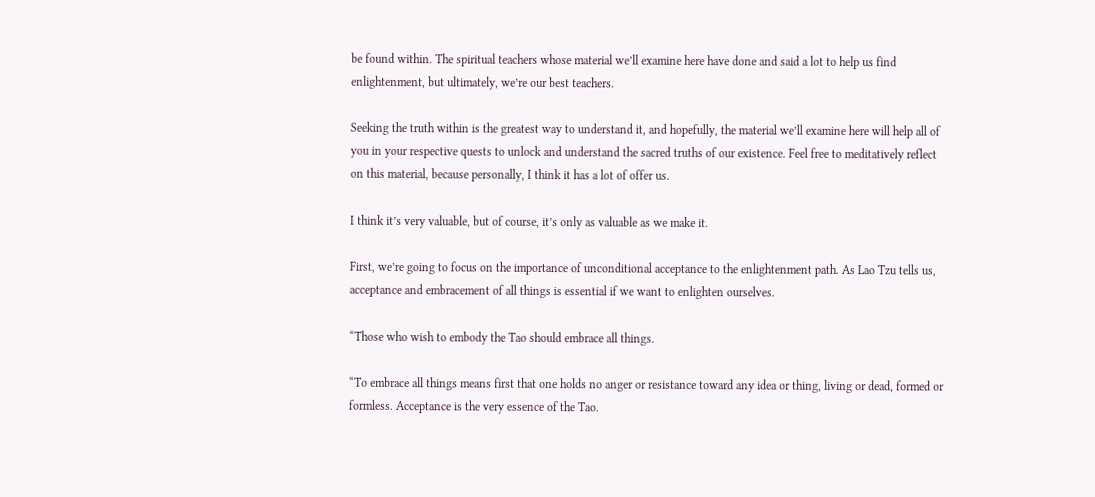be found within. The spiritual teachers whose material we’ll examine here have done and said a lot to help us find enlightenment, but ultimately, we’re our best teachers.

Seeking the truth within is the greatest way to understand it, and hopefully, the material we’ll examine here will help all of you in your respective quests to unlock and understand the sacred truths of our existence. Feel free to meditatively reflect on this material, because personally, I think it has a lot of offer us.

I think it’s very valuable, but of course, it’s only as valuable as we make it.

First, we’re going to focus on the importance of unconditional acceptance to the enlightenment path. As Lao Tzu tells us, acceptance and embracement of all things is essential if we want to enlighten ourselves.

“Those who wish to embody the Tao should embrace all things.

“To embrace all things means first that one holds no anger or resistance toward any idea or thing, living or dead, formed or formless. Acceptance is the very essence of the Tao.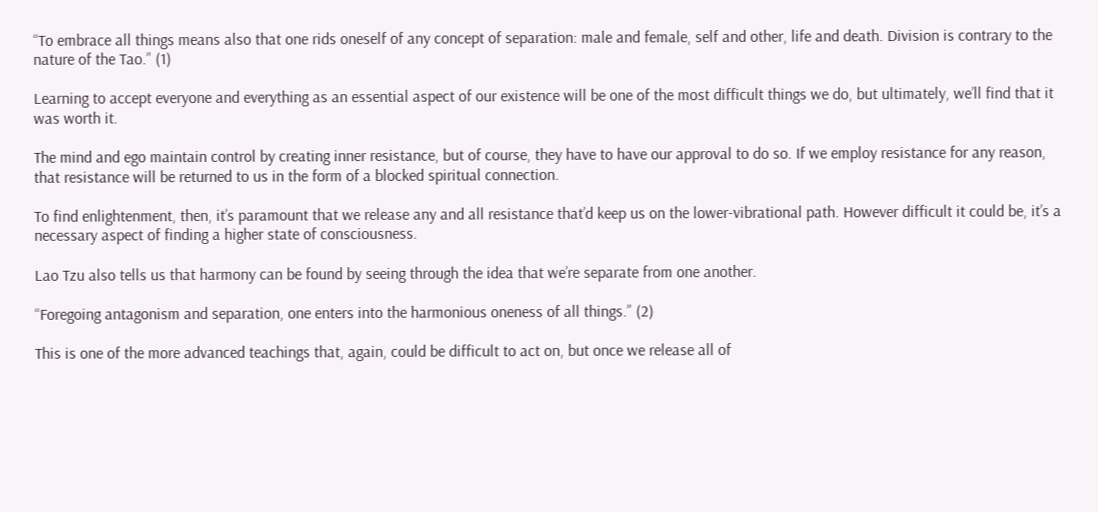“To embrace all things means also that one rids oneself of any concept of separation: male and female, self and other, life and death. Division is contrary to the nature of the Tao.” (1)

Learning to accept everyone and everything as an essential aspect of our existence will be one of the most difficult things we do, but ultimately, we’ll find that it was worth it.

The mind and ego maintain control by creating inner resistance, but of course, they have to have our approval to do so. If we employ resistance for any reason, that resistance will be returned to us in the form of a blocked spiritual connection.

To find enlightenment, then, it’s paramount that we release any and all resistance that’d keep us on the lower-vibrational path. However difficult it could be, it’s a necessary aspect of finding a higher state of consciousness.

Lao Tzu also tells us that harmony can be found by seeing through the idea that we’re separate from one another.

“Foregoing antagonism and separation, one enters into the harmonious oneness of all things.” (2)

This is one of the more advanced teachings that, again, could be difficult to act on, but once we release all of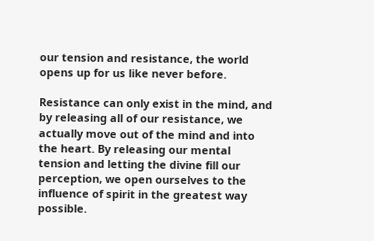our tension and resistance, the world opens up for us like never before.

Resistance can only exist in the mind, and by releasing all of our resistance, we actually move out of the mind and into the heart. By releasing our mental tension and letting the divine fill our perception, we open ourselves to the influence of spirit in the greatest way possible.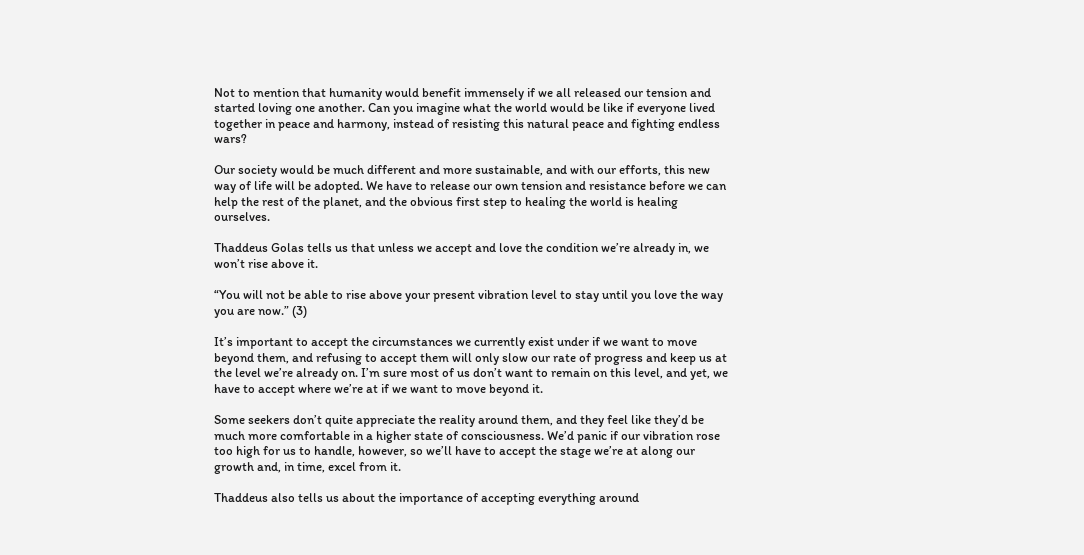Not to mention that humanity would benefit immensely if we all released our tension and started loving one another. Can you imagine what the world would be like if everyone lived together in peace and harmony, instead of resisting this natural peace and fighting endless wars?

Our society would be much different and more sustainable, and with our efforts, this new way of life will be adopted. We have to release our own tension and resistance before we can help the rest of the planet, and the obvious first step to healing the world is healing ourselves.

Thaddeus Golas tells us that unless we accept and love the condition we’re already in, we won’t rise above it.

“You will not be able to rise above your present vibration level to stay until you love the way you are now.” (3)

It’s important to accept the circumstances we currently exist under if we want to move beyond them, and refusing to accept them will only slow our rate of progress and keep us at the level we’re already on. I’m sure most of us don’t want to remain on this level, and yet, we have to accept where we’re at if we want to move beyond it.

Some seekers don’t quite appreciate the reality around them, and they feel like they’d be much more comfortable in a higher state of consciousness. We’d panic if our vibration rose too high for us to handle, however, so we’ll have to accept the stage we’re at along our growth and, in time, excel from it.

Thaddeus also tells us about the importance of accepting everything around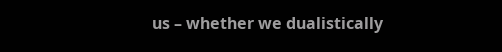us – whether we dualistically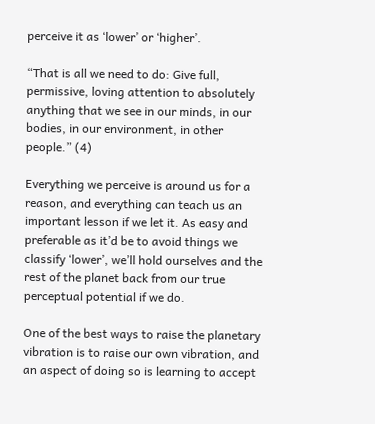perceive it as ‘lower’ or ‘higher’.

“That is all we need to do: Give full, permissive, loving attention to absolutely anything that we see in our minds, in our bodies, in our environment, in other people.” (4)

Everything we perceive is around us for a reason, and everything can teach us an important lesson if we let it. As easy and preferable as it’d be to avoid things we classify ‘lower’, we’ll hold ourselves and the rest of the planet back from our true perceptual potential if we do.

One of the best ways to raise the planetary vibration is to raise our own vibration, and an aspect of doing so is learning to accept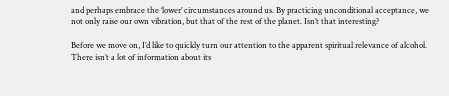and perhaps embrace the ‘lower’ circumstances around us. By practicing unconditional acceptance, we not only raise our own vibration, but that of the rest of the planet. Isn’t that interesting?

Before we move on, I’d like to quickly turn our attention to the apparent spiritual relevance of alcohol. There isn’t a lot of information about its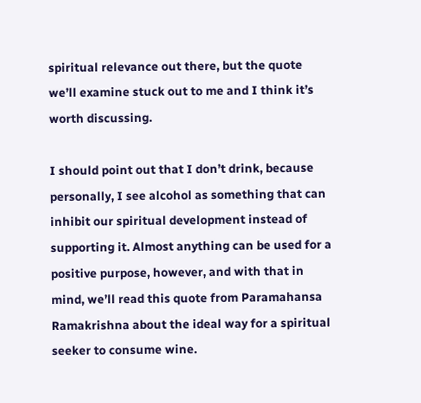spiritual relevance out there, but the quote we’ll examine stuck out to me and I think it’s worth discussing.

I should point out that I don’t drink, because personally, I see alcohol as something that can inhibit our spiritual development instead of supporting it. Almost anything can be used for a positive purpose, however, and with that in mind, we’ll read this quote from Paramahansa Ramakrishna about the ideal way for a spiritual seeker to consume wine.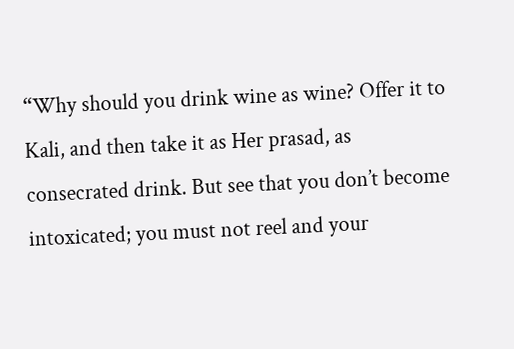“Why should you drink wine as wine? Offer it to Kali, and then take it as Her prasad, as consecrated drink. But see that you don’t become intoxicated; you must not reel and your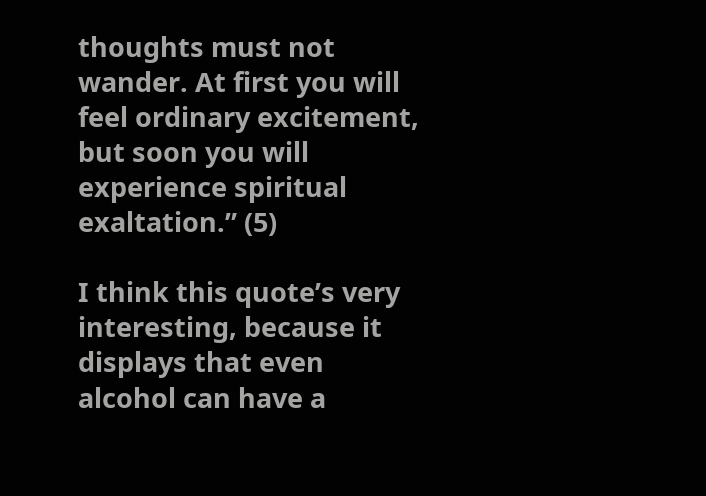thoughts must not wander. At first you will feel ordinary excitement, but soon you will experience spiritual exaltation.” (5)

I think this quote’s very interesting, because it displays that even alcohol can have a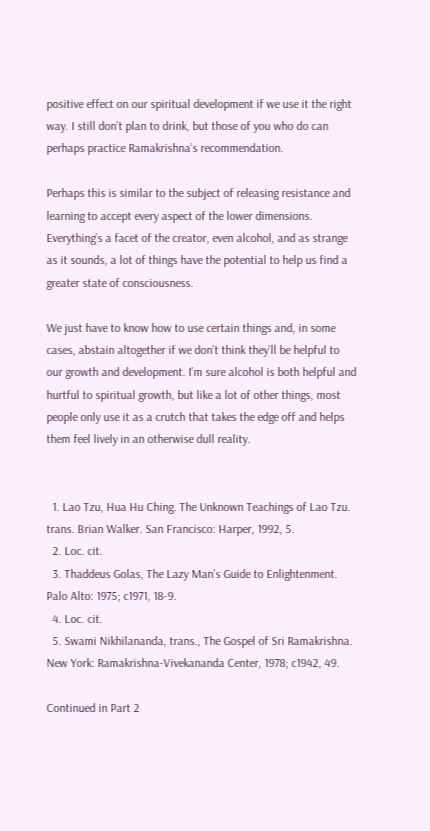positive effect on our spiritual development if we use it the right way. I still don’t plan to drink, but those of you who do can perhaps practice Ramakrishna’s recommendation.

Perhaps this is similar to the subject of releasing resistance and learning to accept every aspect of the lower dimensions. Everything’s a facet of the creator, even alcohol, and as strange as it sounds, a lot of things have the potential to help us find a greater state of consciousness.

We just have to know how to use certain things and, in some cases, abstain altogether if we don’t think they’ll be helpful to our growth and development. I’m sure alcohol is both helpful and hurtful to spiritual growth, but like a lot of other things, most people only use it as a crutch that takes the edge off and helps them feel lively in an otherwise dull reality.


  1. Lao Tzu, Hua Hu Ching. The Unknown Teachings of Lao Tzu. trans. Brian Walker. San Francisco: Harper, 1992, 5.
  2. Loc. cit.
  3. Thaddeus Golas, The Lazy Man’s Guide to Enlightenment. Palo Alto: 1975; c1971, 18-9.
  4. Loc. cit.
  5. Swami Nikhilananda, trans., The Gospel of Sri Ramakrishna. New York: Ramakrishna-Vivekananda Center, 1978; c1942, 49.

Continued in Part 2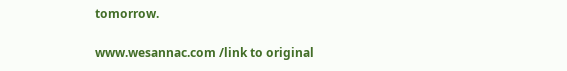tomorrow.

www.wesannac.com /link to original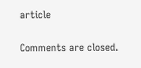article


Comments are closed.